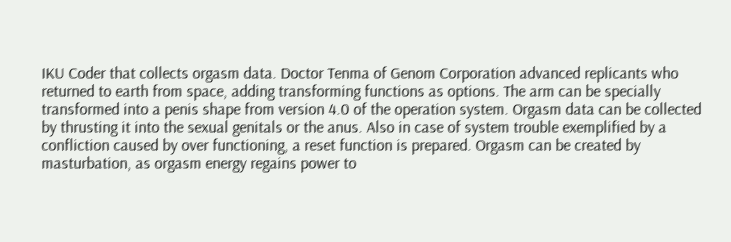IKU Coder that collects orgasm data. Doctor Tenma of Genom Corporation advanced replicants who returned to earth from space, adding transforming functions as options. The arm can be specially transformed into a penis shape from version 4.0 of the operation system. Orgasm data can be collected by thrusting it into the sexual genitals or the anus. Also in case of system trouble exemplified by a confliction caused by over functioning, a reset function is prepared. Orgasm can be created by masturbation, as orgasm energy regains power to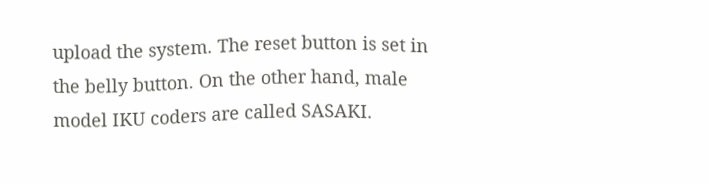upload the system. The reset button is set in the belly button. On the other hand, male model IKU coders are called SASAKI.